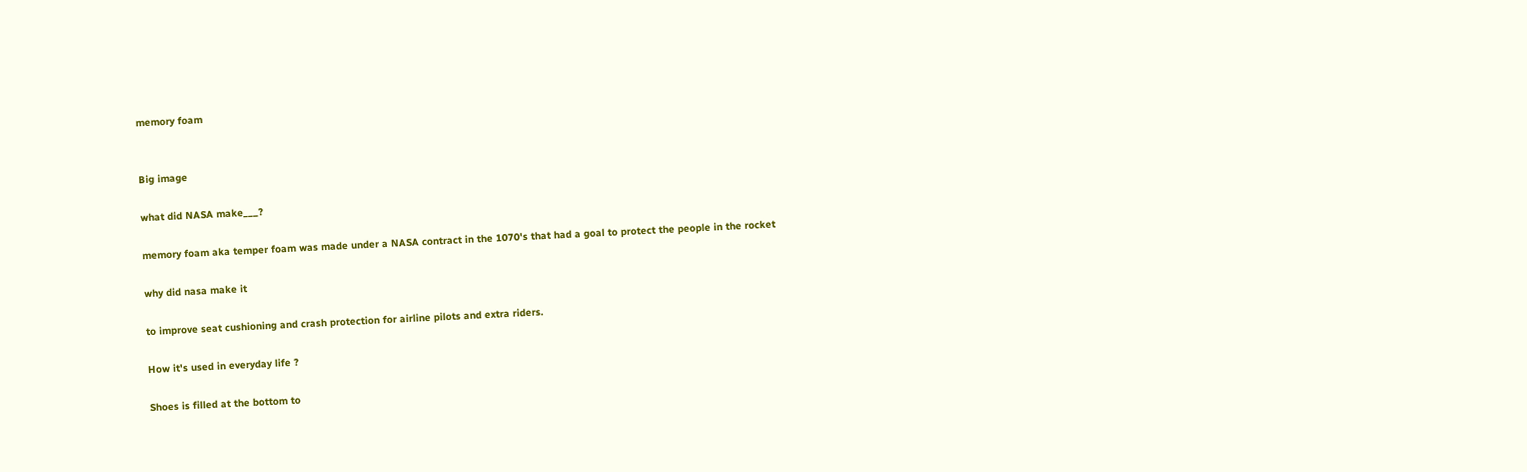memory foam


Big image

what did NASA make___?

memory foam aka temper foam was made under a NASA contract in the 1070's that had a goal to protect the people in the rocket

why did nasa make it

to improve seat cushioning and crash protection for airline pilots and extra riders.

How it's used in everyday life ?

Shoes is filled at the bottom to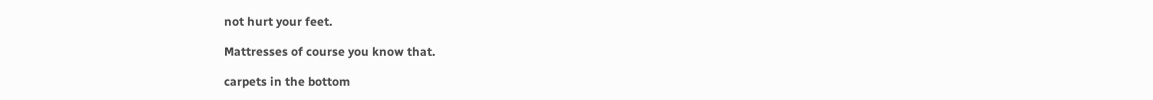not hurt your feet.

Mattresses of course you know that.

carpets in the bottom